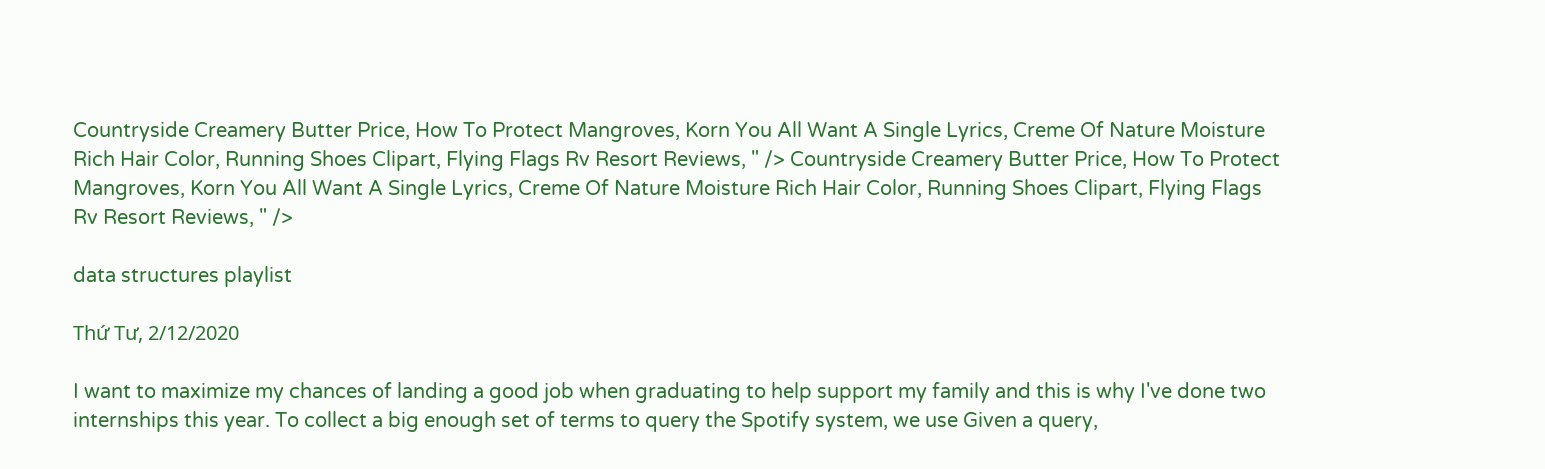Countryside Creamery Butter Price, How To Protect Mangroves, Korn You All Want A Single Lyrics, Creme Of Nature Moisture Rich Hair Color, Running Shoes Clipart, Flying Flags Rv Resort Reviews, " /> Countryside Creamery Butter Price, How To Protect Mangroves, Korn You All Want A Single Lyrics, Creme Of Nature Moisture Rich Hair Color, Running Shoes Clipart, Flying Flags Rv Resort Reviews, " />

data structures playlist

Thứ Tư, 2/12/2020

I want to maximize my chances of landing a good job when graduating to help support my family and this is why I've done two internships this year. To collect a big enough set of terms to query the Spotify system, we use Given a query,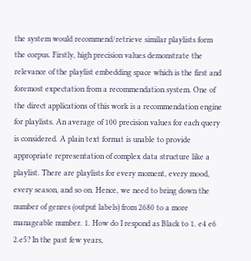the system would recommend/retrieve similar playlists form the corpus. Firstly, high precision values demonstrate the relevance of the playlist embedding space which is the first and foremost expectation from a recommendation system. One of the direct applications of this work is a recommendation engine for playlists. An average of 100 precision values for each query is considered. A plain text format is unable to provide appropriate representation of complex data structure like a playlist. There are playlists for every moment, every mood, every season, and so on. Hence, we need to bring down the number of genres (output labels) from 2680 to a more manageable number. 1. How do I respond as Black to 1. e4 e6 2.e5? In the past few years,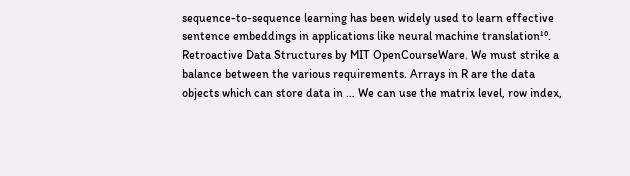sequence-to-sequence learning has been widely used to learn effective sentence embeddings in applications like neural machine translation¹⁰. Retroactive Data Structures by MIT OpenCourseWare. We must strike a balance between the various requirements. Arrays in R are the data objects which can store data in … We can use the matrix level, row index,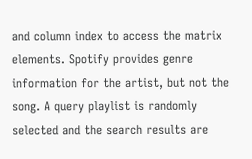and column index to access the matrix elements. Spotify provides genre information for the artist, but not the song. A query playlist is randomly selected and the search results are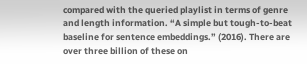compared with the queried playlist in terms of genre and length information. “A simple but tough-to-beat baseline for sentence embeddings.” (2016). There are over three billion of these on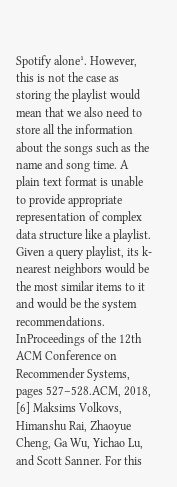Spotify alone¹. However, this is not the case as storing the playlist would mean that we also need to store all the information about the songs such as the name and song time. A plain text format is unable to provide appropriate representation of complex data structure like a playlist. Given a query playlist, its k-nearest neighbors would be the most similar items to it and would be the system recommendations. InProceedings of the 12th ACM Conference on Recommender Systems, pages 527–528.ACM, 2018, [6] Maksims Volkovs, Himanshu Rai, Zhaoyue Cheng, Ga Wu, Yichao Lu, and Scott Sanner. For this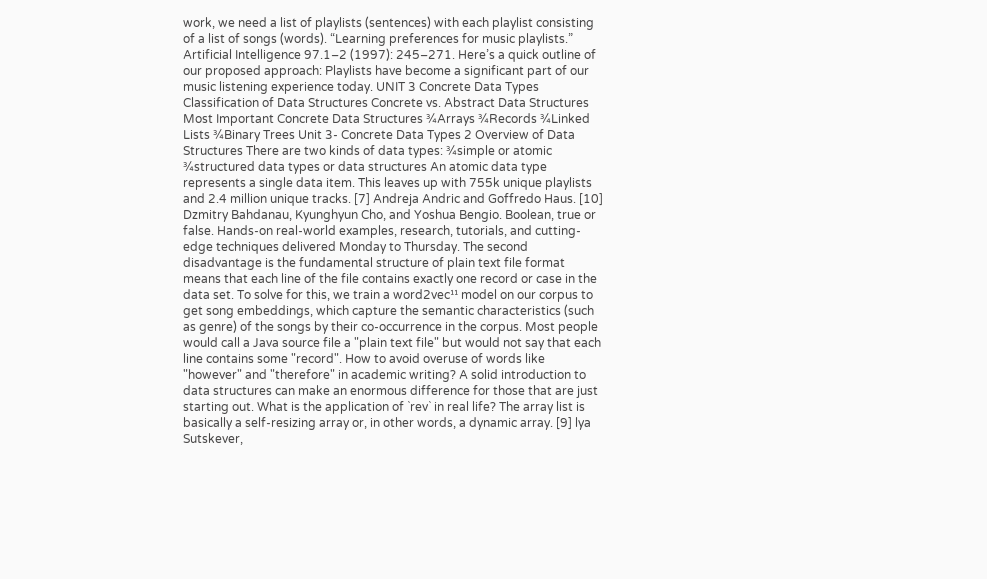work, we need a list of playlists (sentences) with each playlist consisting of a list of songs (words). “Learning preferences for music playlists.” Artificial Intelligence 97.1–2 (1997): 245–271. Here’s a quick outline of our proposed approach: Playlists have become a significant part of our music listening experience today. UNIT 3 Concrete Data Types Classification of Data Structures Concrete vs. Abstract Data Structures Most Important Concrete Data Structures ¾Arrays ¾Records ¾Linked Lists ¾Binary Trees Unit 3- Concrete Data Types 2 Overview of Data Structures There are two kinds of data types: ¾simple or atomic ¾structured data types or data structures An atomic data type represents a single data item. This leaves up with 755k unique playlists and 2.4 million unique tracks. [7] Andreja Andric and Goffredo Haus. [10] Dzmitry Bahdanau, Kyunghyun Cho, and Yoshua Bengio. Boolean, true or false. Hands-on real-world examples, research, tutorials, and cutting-edge techniques delivered Monday to Thursday. The second disadvantage is the fundamental structure of plain text file format means that each line of the file contains exactly one record or case in the data set. To solve for this, we train a word2vec¹¹ model on our corpus to get song embeddings, which capture the semantic characteristics (such as genre) of the songs by their co-occurrence in the corpus. Most people would call a Java source file a "plain text file" but would not say that each line contains some "record". How to avoid overuse of words like "however" and "therefore" in academic writing? A solid introduction to data structures can make an enormous difference for those that are just starting out. What is the application of `rev` in real life? The array list is basically a self-resizing array or, in other words, a dynamic array. [9] lya Sutskever,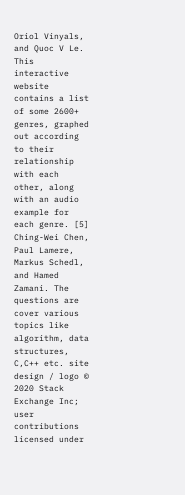Oriol Vinyals, and Quoc V Le. This interactive website contains a list of some 2600+ genres, graphed out according to their relationship with each other, along with an audio example for each genre. [5] Ching-Wei Chen, Paul Lamere, Markus Schedl, and Hamed Zamani. The questions are cover various topics like algorithm, data structures, C,C++ etc. site design / logo © 2020 Stack Exchange Inc; user contributions licensed under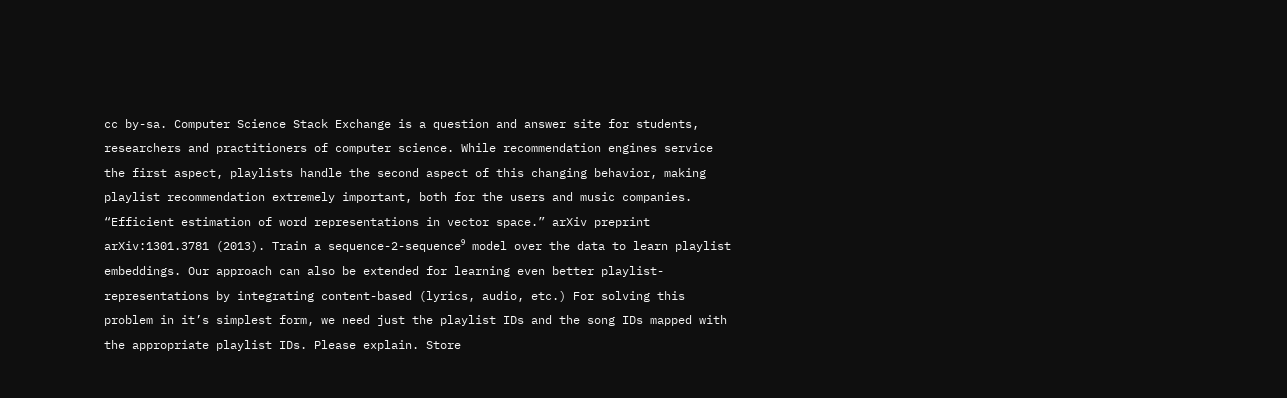cc by-sa. Computer Science Stack Exchange is a question and answer site for students, researchers and practitioners of computer science. While recommendation engines service the first aspect, playlists handle the second aspect of this changing behavior, making playlist recommendation extremely important, both for the users and music companies. “Efficient estimation of word representations in vector space.” arXiv preprint arXiv:1301.3781 (2013). Train a sequence-2-sequence⁹ model over the data to learn playlist embeddings. Our approach can also be extended for learning even better playlist-representations by integrating content-based (lyrics, audio, etc.) For solving this problem in it’s simplest form, we need just the playlist IDs and the song IDs mapped with the appropriate playlist IDs. Please explain. Store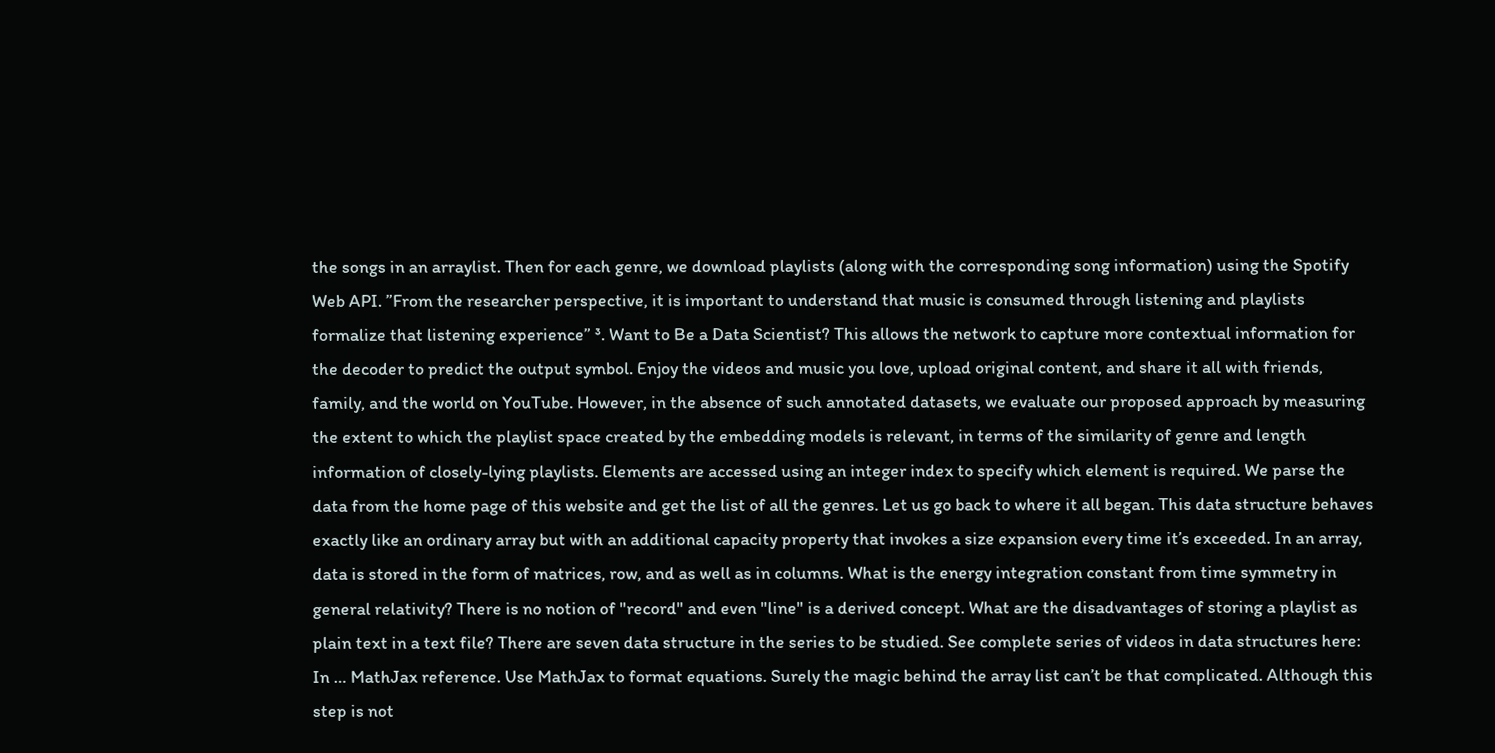the songs in an arraylist. Then for each genre, we download playlists (along with the corresponding song information) using the Spotify Web API. ”From the researcher perspective, it is important to understand that music is consumed through listening and playlists formalize that listening experience” ³. Want to Be a Data Scientist? This allows the network to capture more contextual information for the decoder to predict the output symbol. Enjoy the videos and music you love, upload original content, and share it all with friends, family, and the world on YouTube. However, in the absence of such annotated datasets, we evaluate our proposed approach by measuring the extent to which the playlist space created by the embedding models is relevant, in terms of the similarity of genre and length information of closely-lying playlists. Elements are accessed using an integer index to specify which element is required. We parse the data from the home page of this website and get the list of all the genres. Let us go back to where it all began. This data structure behaves exactly like an ordinary array but with an additional capacity property that invokes a size expansion every time it’s exceeded. In an array, data is stored in the form of matrices, row, and as well as in columns. What is the energy integration constant from time symmetry in general relativity? There is no notion of "record" and even "line" is a derived concept. What are the disadvantages of storing a playlist as plain text in a text file? There are seven data structure in the series to be studied. See complete series of videos in data structures here: In … MathJax reference. Use MathJax to format equations. Surely the magic behind the array list can’t be that complicated. Although this step is not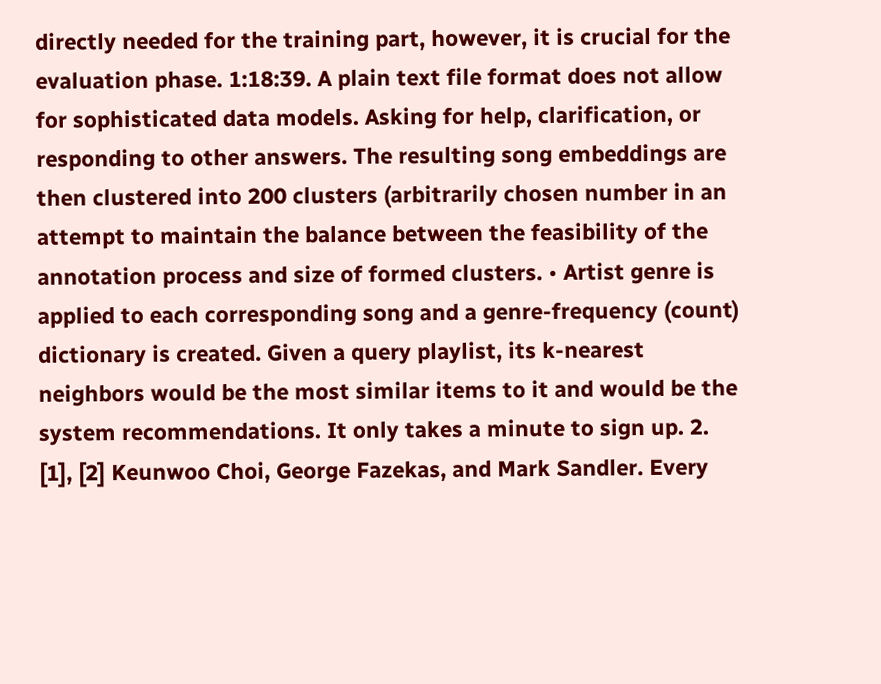directly needed for the training part, however, it is crucial for the evaluation phase. 1:18:39. A plain text file format does not allow for sophisticated data models. Asking for help, clarification, or responding to other answers. The resulting song embeddings are then clustered into 200 clusters (arbitrarily chosen number in an attempt to maintain the balance between the feasibility of the annotation process and size of formed clusters. • Artist genre is applied to each corresponding song and a genre-frequency (count) dictionary is created. Given a query playlist, its k-nearest neighbors would be the most similar items to it and would be the system recommendations. It only takes a minute to sign up. 2. [1], [2] Keunwoo Choi, George Fazekas, and Mark Sandler. Every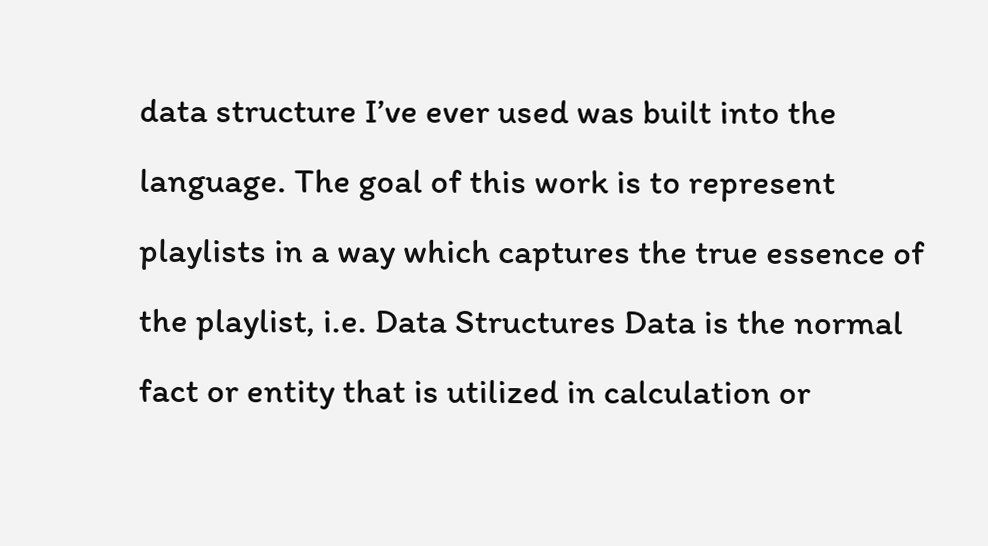data structure I’ve ever used was built into the language. The goal of this work is to represent playlists in a way which captures the true essence of the playlist, i.e. Data Structures Data is the normal fact or entity that is utilized in calculation or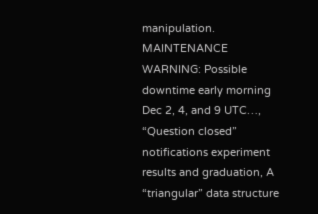manipulation. MAINTENANCE WARNING: Possible downtime early morning Dec 2, 4, and 9 UTC…, “Question closed” notifications experiment results and graduation, A “triangular” data structure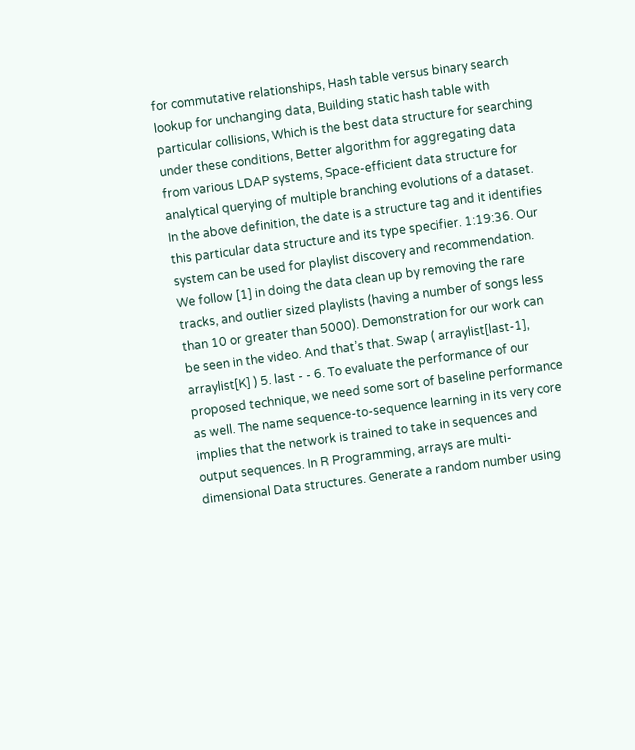for commutative relationships, Hash table versus binary search lookup for unchanging data, Building static hash table with particular collisions, Which is the best data structure for searching under these conditions, Better algorithm for aggregating data from various LDAP systems, Space-efficient data structure for analytical querying of multiple branching evolutions of a dataset. In the above definition, the date is a structure tag and it identifies this particular data structure and its type specifier. 1:19:36. Our system can be used for playlist discovery and recommendation. We follow [1] in doing the data clean up by removing the rare tracks, and outlier sized playlists (having a number of songs less than 10 or greater than 5000). Demonstration for our work can be seen in the video. And that’s that. Swap ( arraylist[last-1], arraylist[K] ) 5. last - - 6. To evaluate the performance of our proposed technique, we need some sort of baseline performance as well. The name sequence-to-sequence learning in its very core implies that the network is trained to take in sequences and output sequences. In R Programming, arrays are multi-dimensional Data structures. Generate a random number using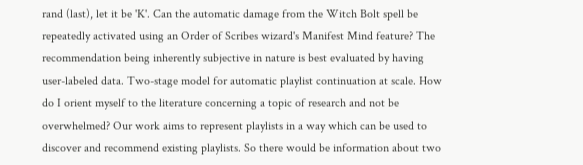rand (last), let it be 'K'. Can the automatic damage from the Witch Bolt spell be repeatedly activated using an Order of Scribes wizard's Manifest Mind feature? The recommendation being inherently subjective in nature is best evaluated by having user-labeled data. Two-stage model for automatic playlist continuation at scale. How do I orient myself to the literature concerning a topic of research and not be overwhelmed? Our work aims to represent playlists in a way which can be used to discover and recommend existing playlists. So there would be information about two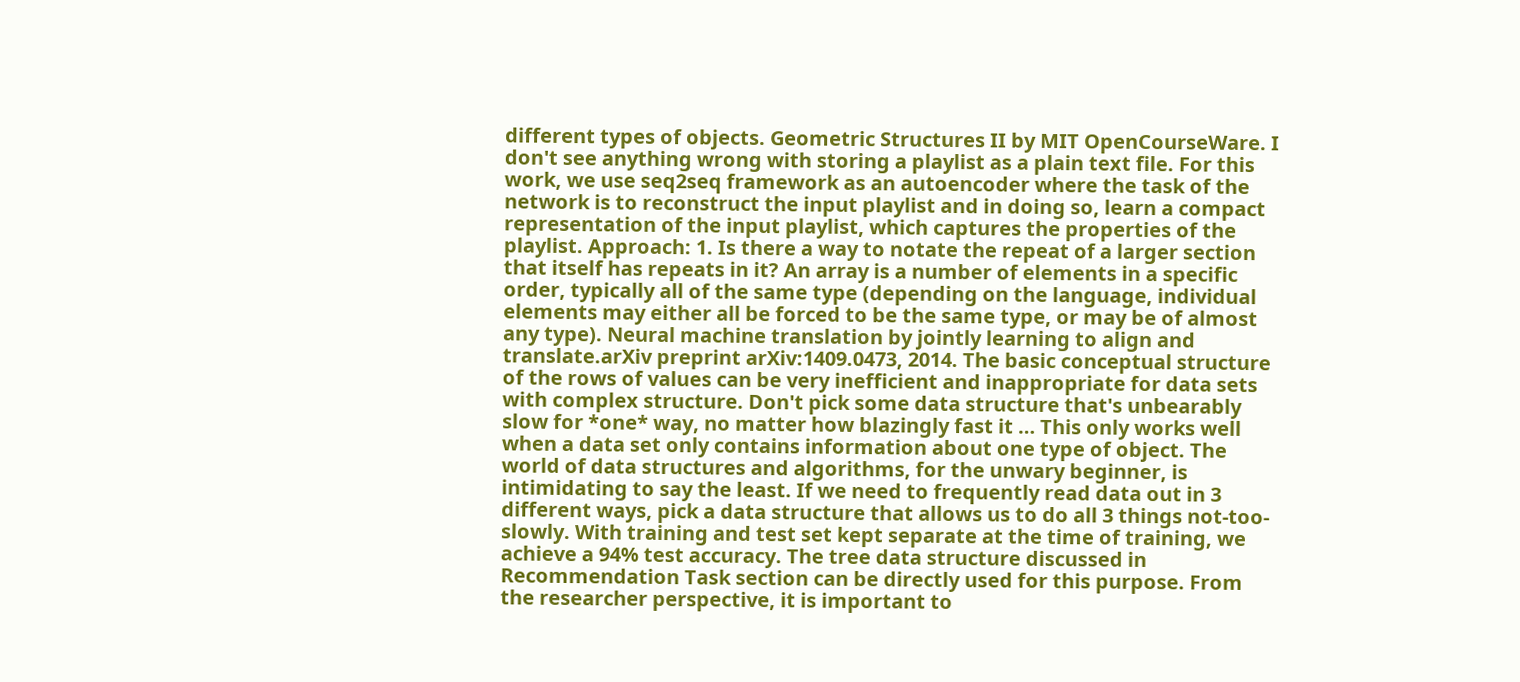different types of objects. Geometric Structures II by MIT OpenCourseWare. I don't see anything wrong with storing a playlist as a plain text file. For this work, we use seq2seq framework as an autoencoder where the task of the network is to reconstruct the input playlist and in doing so, learn a compact representation of the input playlist, which captures the properties of the playlist. Approach: 1. Is there a way to notate the repeat of a larger section that itself has repeats in it? An array is a number of elements in a specific order, typically all of the same type (depending on the language, individual elements may either all be forced to be the same type, or may be of almost any type). Neural machine translation by jointly learning to align and translate.arXiv preprint arXiv:1409.0473, 2014. The basic conceptual structure of the rows of values can be very inefficient and inappropriate for data sets with complex structure. Don't pick some data structure that's unbearably slow for *one* way, no matter how blazingly fast it … This only works well when a data set only contains information about one type of object. The world of data structures and algorithms, for the unwary beginner, is intimidating to say the least. If we need to frequently read data out in 3 different ways, pick a data structure that allows us to do all 3 things not-too-slowly. With training and test set kept separate at the time of training, we achieve a 94% test accuracy. The tree data structure discussed in Recommendation Task section can be directly used for this purpose. From the researcher perspective, it is important to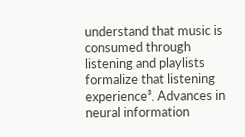understand that music is consumed through listening and playlists formalize that listening experience³. Advances in neural information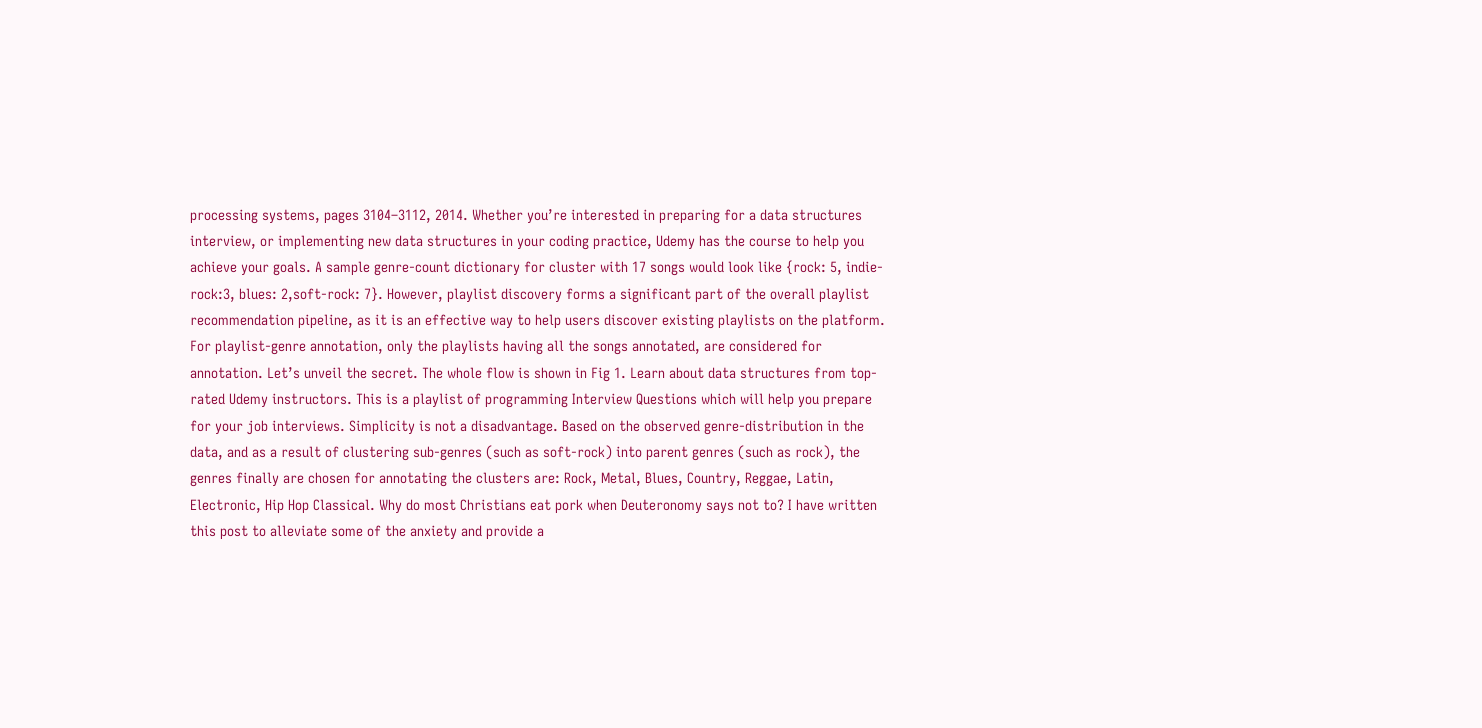processing systems, pages 3104–3112, 2014. Whether you’re interested in preparing for a data structures interview, or implementing new data structures in your coding practice, Udemy has the course to help you achieve your goals. A sample genre-count dictionary for cluster with 17 songs would look like {rock: 5, indie-rock:3, blues: 2,soft-rock: 7}. However, playlist discovery forms a significant part of the overall playlist recommendation pipeline, as it is an effective way to help users discover existing playlists on the platform. For playlist-genre annotation, only the playlists having all the songs annotated, are considered for annotation. Let’s unveil the secret. The whole flow is shown in Fig 1. Learn about data structures from top-rated Udemy instructors. This is a playlist of programming Interview Questions which will help you prepare for your job interviews. Simplicity is not a disadvantage. Based on the observed genre-distribution in the data, and as a result of clustering sub-genres (such as soft-rock) into parent genres (such as rock), the genres finally are chosen for annotating the clusters are: Rock, Metal, Blues, Country, Reggae, Latin, Electronic, Hip Hop Classical. Why do most Christians eat pork when Deuteronomy says not to? I have written this post to alleviate some of the anxiety and provide a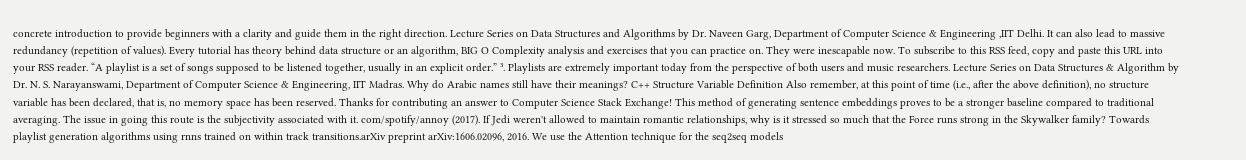concrete introduction to provide beginners with a clarity and guide them in the right direction. Lecture Series on Data Structures and Algorithms by Dr. Naveen Garg, Department of Computer Science & Engineering ,IIT Delhi. It can also lead to massive redundancy (repetition of values). Every tutorial has theory behind data structure or an algorithm, BIG O Complexity analysis and exercises that you can practice on. They were inescapable now. To subscribe to this RSS feed, copy and paste this URL into your RSS reader. “A playlist is a set of songs supposed to be listened together, usually in an explicit order.” ³. Playlists are extremely important today from the perspective of both users and music researchers. Lecture Series on Data Structures & Algorithm by Dr. N. S. Narayanswami, Department of Computer Science & Engineering, IIT Madras. Why do Arabic names still have their meanings? C++ Structure Variable Definition Also remember, at this point of time (i.e., after the above definition), no structure variable has been declared, that is, no memory space has been reserved. Thanks for contributing an answer to Computer Science Stack Exchange! This method of generating sentence embeddings proves to be a stronger baseline compared to traditional averaging. The issue in going this route is the subjectivity associated with it. com/spotify/annoy (2017). If Jedi weren't allowed to maintain romantic relationships, why is it stressed so much that the Force runs strong in the Skywalker family? Towards playlist generation algorithms using rnns trained on within track transitions.arXiv preprint arXiv:1606.02096, 2016. We use the Attention technique for the seq2seq models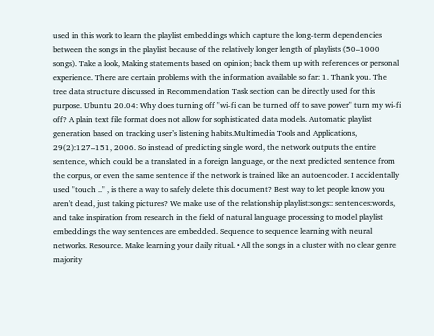used in this work to learn the playlist embeddings which capture the long-term dependencies between the songs in the playlist because of the relatively longer length of playlists (50–1000 songs). Take a look, Making statements based on opinion; back them up with references or personal experience. There are certain problems with the information available so far: 1. Thank you. The tree data structure discussed in Recommendation Task section can be directly used for this purpose. Ubuntu 20.04: Why does turning off "wi-fi can be turned off to save power" turn my wi-fi off? A plain text file format does not allow for sophisticated data models. Automatic playlist generation based on tracking user’s listening habits.Multimedia Tools and Applications, 29(2):127–151, 2006. So instead of predicting single word, the network outputs the entire sentence, which could be a translated in a foreign language, or the next predicted sentence from the corpus, or even the same sentence if the network is trained like an autoencoder. I accidentally used "touch .." , is there a way to safely delete this document? Best way to let people know you aren't dead, just taking pictures? We make use of the relationship playlist:songs:: sentences:words, and take inspiration from research in the field of natural language processing to model playlist embeddings the way sentences are embedded. Sequence to sequence learning with neural networks. Resource. Make learning your daily ritual. • All the songs in a cluster with no clear genre majority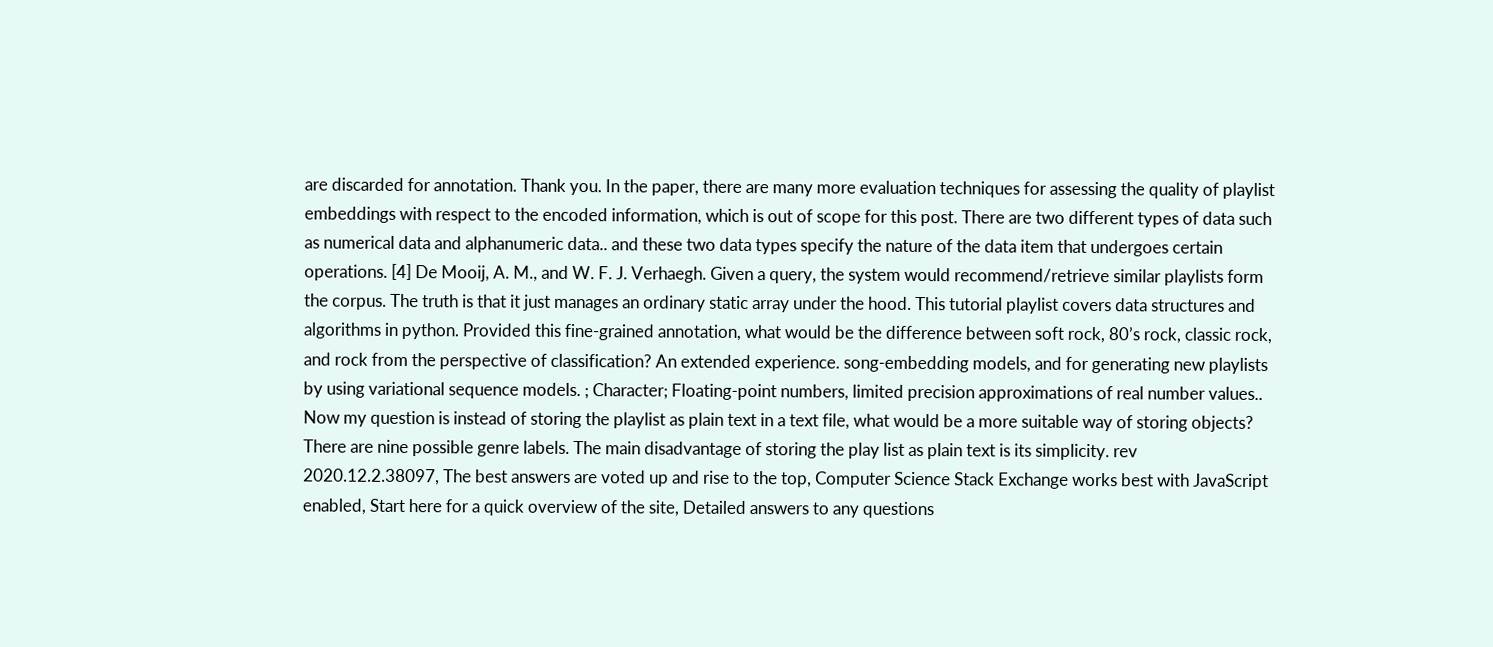are discarded for annotation. Thank you. In the paper, there are many more evaluation techniques for assessing the quality of playlist embeddings with respect to the encoded information, which is out of scope for this post. There are two different types of data such as numerical data and alphanumeric data.. and these two data types specify the nature of the data item that undergoes certain operations. [4] De Mooij, A. M., and W. F. J. Verhaegh. Given a query, the system would recommend/retrieve similar playlists form the corpus. The truth is that it just manages an ordinary static array under the hood. This tutorial playlist covers data structures and algorithms in python. Provided this fine-grained annotation, what would be the difference between soft rock, 80’s rock, classic rock, and rock from the perspective of classification? An extended experience. song-embedding models, and for generating new playlists by using variational sequence models. ; Character; Floating-point numbers, limited precision approximations of real number values.. Now my question is instead of storing the playlist as plain text in a text file, what would be a more suitable way of storing objects? There are nine possible genre labels. The main disadvantage of storing the play list as plain text is its simplicity. rev 2020.12.2.38097, The best answers are voted up and rise to the top, Computer Science Stack Exchange works best with JavaScript enabled, Start here for a quick overview of the site, Detailed answers to any questions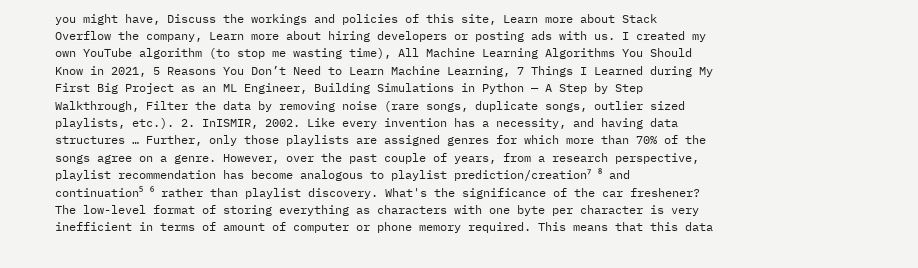you might have, Discuss the workings and policies of this site, Learn more about Stack Overflow the company, Learn more about hiring developers or posting ads with us. I created my own YouTube algorithm (to stop me wasting time), All Machine Learning Algorithms You Should Know in 2021, 5 Reasons You Don’t Need to Learn Machine Learning, 7 Things I Learned during My First Big Project as an ML Engineer, Building Simulations in Python — A Step by Step Walkthrough, Filter the data by removing noise (rare songs, duplicate songs, outlier sized playlists, etc.). 2. InISMIR, 2002. Like every invention has a necessity, and having data structures … Further, only those playlists are assigned genres for which more than 70% of the songs agree on a genre. However, over the past couple of years, from a research perspective, playlist recommendation has become analogous to playlist prediction/creation⁷ ⁸ and continuation⁵ ⁶ rather than playlist discovery. What's the significance of the car freshener? The low-level format of storing everything as characters with one byte per character is very inefficient in terms of amount of computer or phone memory required. This means that this data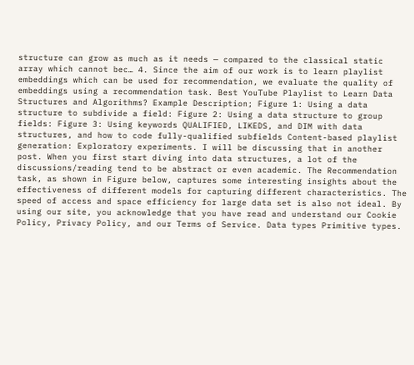structure can grow as much as it needs — compared to the classical static array which cannot bec… 4. Since the aim of our work is to learn playlist embeddings which can be used for recommendation, we evaluate the quality of embeddings using a recommendation task. Best YouTube Playlist to Learn Data Structures and Algorithms? Example Description; Figure 1: Using a data structure to subdivide a field: Figure 2: Using a data structure to group fields: Figure 3: Using keywords QUALIFIED, LIKEDS, and DIM with data structures, and how to code fully-qualified subfields Content-based playlist generation: Exploratory experiments. I will be discussing that in another post. When you first start diving into data structures, a lot of the discussions/reading tend to be abstract or even academic. The Recommendation task, as shown in Figure below, captures some interesting insights about the effectiveness of different models for capturing different characteristics. The speed of access and space efficiency for large data set is also not ideal. By using our site, you acknowledge that you have read and understand our Cookie Policy, Privacy Policy, and our Terms of Service. Data types Primitive types.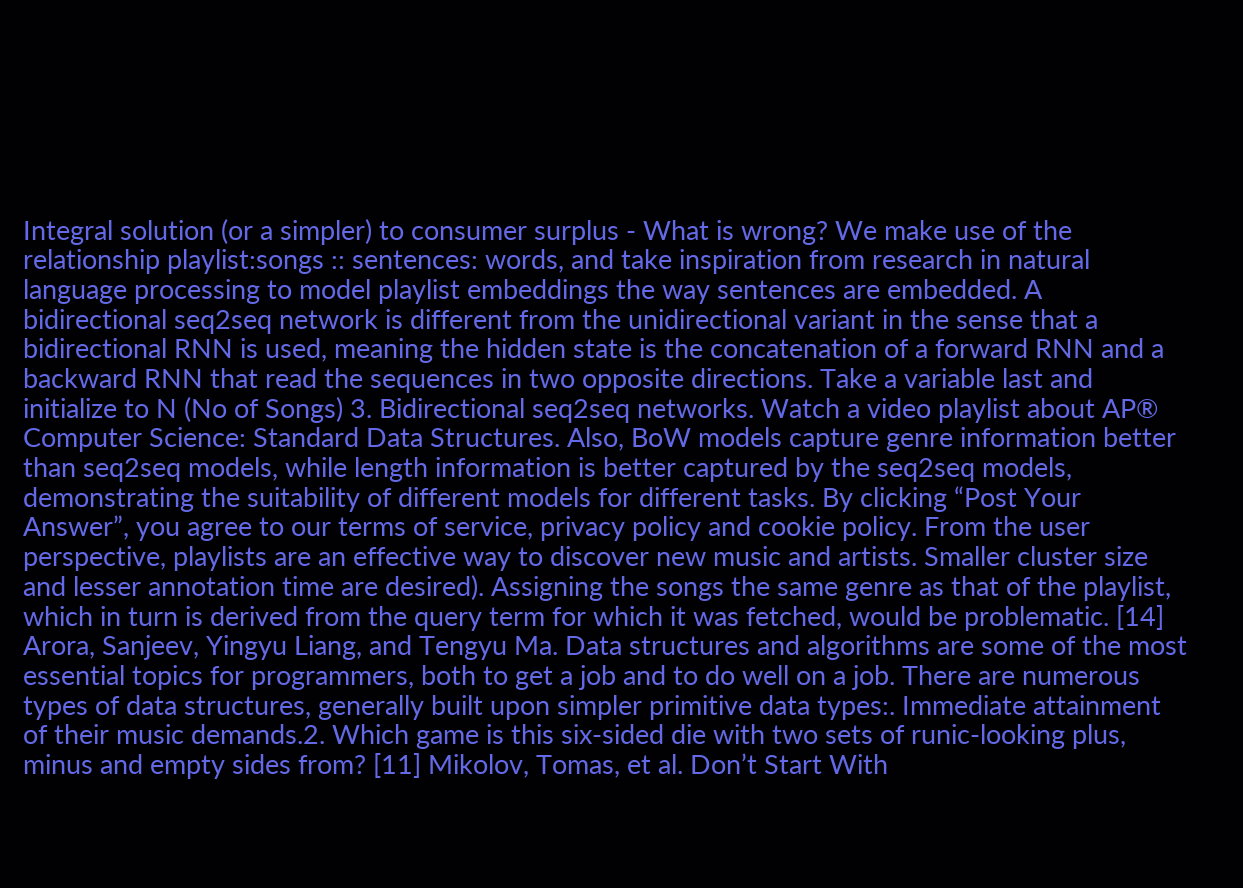Integral solution (or a simpler) to consumer surplus - What is wrong? We make use of the relationship playlist:songs :: sentences: words, and take inspiration from research in natural language processing to model playlist embeddings the way sentences are embedded. A bidirectional seq2seq network is different from the unidirectional variant in the sense that a bidirectional RNN is used, meaning the hidden state is the concatenation of a forward RNN and a backward RNN that read the sequences in two opposite directions. Take a variable last and initialize to N (No of Songs) 3. Bidirectional seq2seq networks. Watch a video playlist about AP® Computer Science: Standard Data Structures. Also, BoW models capture genre information better than seq2seq models, while length information is better captured by the seq2seq models, demonstrating the suitability of different models for different tasks. By clicking “Post Your Answer”, you agree to our terms of service, privacy policy and cookie policy. From the user perspective, playlists are an effective way to discover new music and artists. Smaller cluster size and lesser annotation time are desired). Assigning the songs the same genre as that of the playlist, which in turn is derived from the query term for which it was fetched, would be problematic. [14] Arora, Sanjeev, Yingyu Liang, and Tengyu Ma. Data structures and algorithms are some of the most essential topics for programmers, both to get a job and to do well on a job. There are numerous types of data structures, generally built upon simpler primitive data types:. Immediate attainment of their music demands.2. Which game is this six-sided die with two sets of runic-looking plus, minus and empty sides from? [11] Mikolov, Tomas, et al. Don’t Start With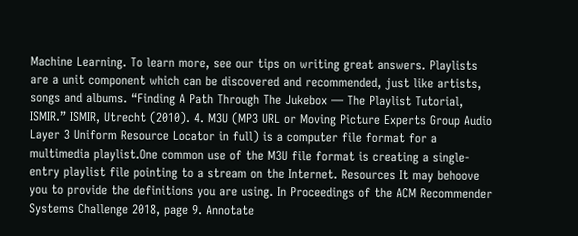Machine Learning. To learn more, see our tips on writing great answers. Playlists are a unit component which can be discovered and recommended, just like artists, songs and albums. “Finding A Path Through The Jukebox — The Playlist Tutorial, ISMIR.” ISMIR, Utrecht (2010). 4. M3U (MP3 URL or Moving Picture Experts Group Audio Layer 3 Uniform Resource Locator in full) is a computer file format for a multimedia playlist.One common use of the M3U file format is creating a single-entry playlist file pointing to a stream on the Internet. Resources It may behoove you to provide the definitions you are using. In Proceedings of the ACM Recommender Systems Challenge 2018, page 9. Annotate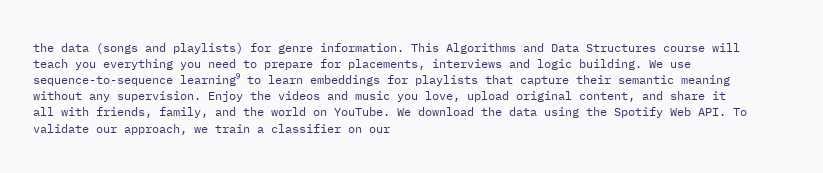the data (songs and playlists) for genre information. This Algorithms and Data Structures course will teach you everything you need to prepare for placements, interviews and logic building. We use sequence-to-sequence learning⁹ to learn embeddings for playlists that capture their semantic meaning without any supervision. Enjoy the videos and music you love, upload original content, and share it all with friends, family, and the world on YouTube. We download the data using the Spotify Web API. To validate our approach, we train a classifier on our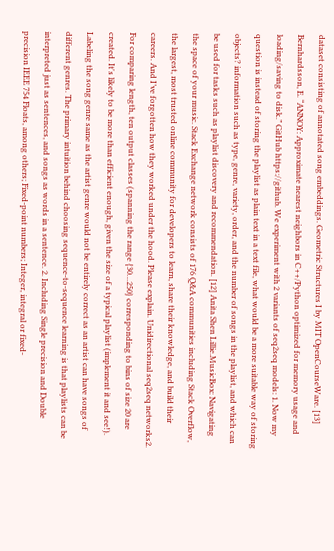dataset consisting of annotated song embeddings. Geometric Structures I by MIT OpenCourseWare. [13] Bernhardsson, E. “ANNOY: Approximate nearest neighbors in C++/Python optimized for memory usage and loading/saving to disk.” GitHub https://github. We experiment with 2 variants of seq2seq models: 1. Now my question is instead of storing the playlist as plain text in a text file, what would be a more suitable way of storing objects? information such as type, genre, variety, order, and the number of songs in the playlist, and which can be used for tasks such as playlist discovery and recommendation. [12] Anita Shen Lillie.MusicBox: Navigating the space of your music. Stack Exchange network consists of 176 Q&A communities including Stack Overflow, the largest, most trusted online community for developers to learn, share their knowledge, and build their careers. And I’ve forgotten how they worked under the hood. Please explain. Unidirectional seq2seq networks2. For comparing length, ten output classes (spanning the range {30…250} corresponding to bins of size 20 are created. It's likely to be more than efficient enough, given the size of a typical playlist (implement it and see!). Labeling the song genre same as the artist genre would not be entirely correct as an artist can have songs of different genres. The primary intuition behind choosing sequence-to-sequence learning is that playlists can be interpreted just as sentences, and songs as words in a sentence. 2. Including Single precision and Double precision IEEE 754 Floats, among others; Fixed-point numbers; Integer, integral or fixed-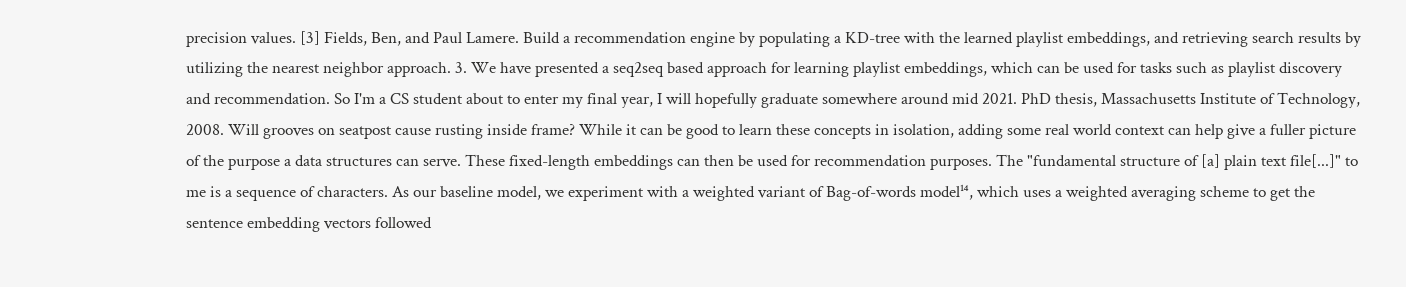precision values. [3] Fields, Ben, and Paul Lamere. Build a recommendation engine by populating a KD-tree with the learned playlist embeddings, and retrieving search results by utilizing the nearest neighbor approach. 3. We have presented a seq2seq based approach for learning playlist embeddings, which can be used for tasks such as playlist discovery and recommendation. So I'm a CS student about to enter my final year, I will hopefully graduate somewhere around mid 2021. PhD thesis, Massachusetts Institute of Technology, 2008. Will grooves on seatpost cause rusting inside frame? While it can be good to learn these concepts in isolation, adding some real world context can help give a fuller picture of the purpose a data structures can serve. These fixed-length embeddings can then be used for recommendation purposes. The "fundamental structure of [a] plain text file[...]" to me is a sequence of characters. As our baseline model, we experiment with a weighted variant of Bag-of-words model¹⁴, which uses a weighted averaging scheme to get the sentence embedding vectors followed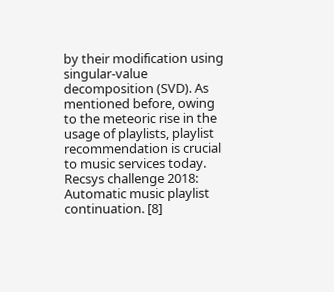by their modification using singular-value decomposition (SVD). As mentioned before, owing to the meteoric rise in the usage of playlists, playlist recommendation is crucial to music services today. Recsys challenge 2018: Automatic music playlist continuation. [8]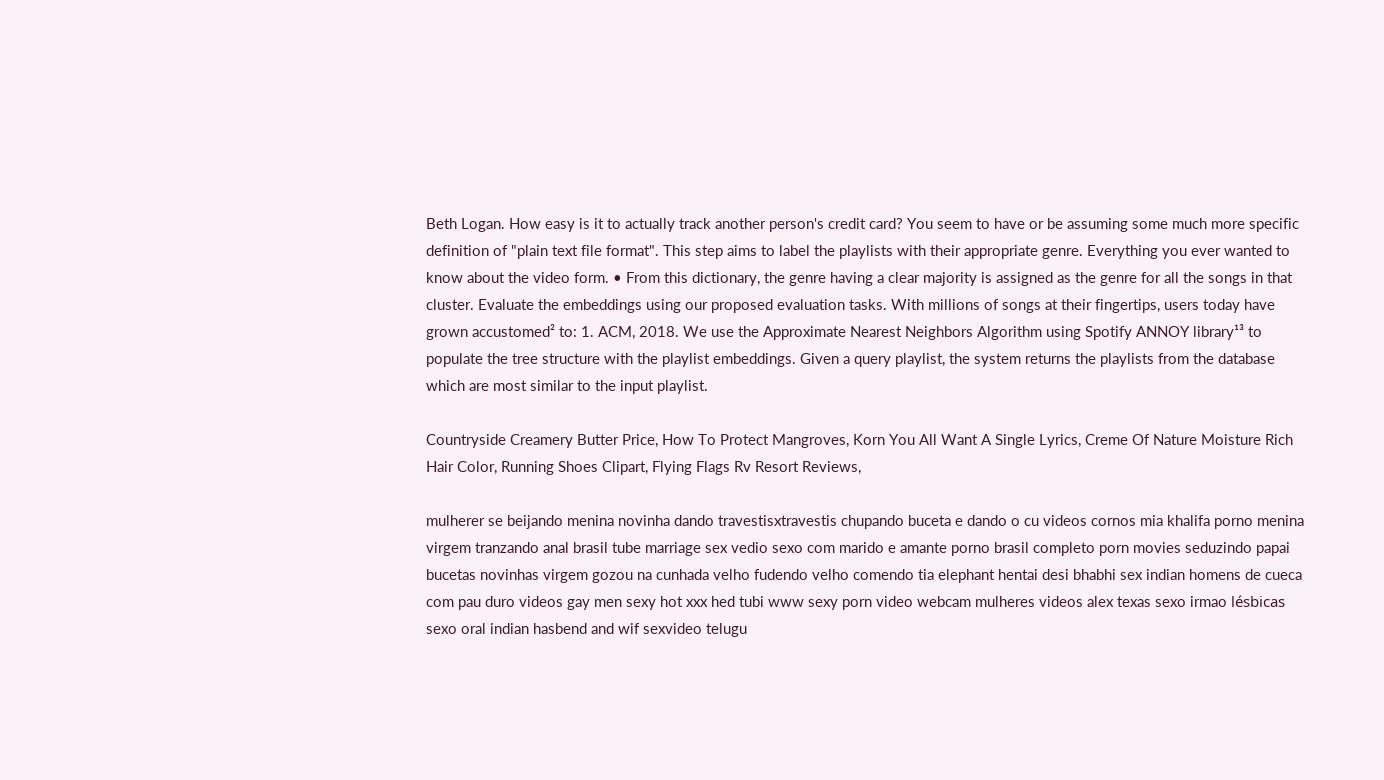Beth Logan. How easy is it to actually track another person's credit card? You seem to have or be assuming some much more specific definition of "plain text file format". This step aims to label the playlists with their appropriate genre. Everything you ever wanted to know about the video form. • From this dictionary, the genre having a clear majority is assigned as the genre for all the songs in that cluster. Evaluate the embeddings using our proposed evaluation tasks. With millions of songs at their fingertips, users today have grown accustomed² to: 1. ACM, 2018. We use the Approximate Nearest Neighbors Algorithm using Spotify ANNOY library¹³ to populate the tree structure with the playlist embeddings. Given a query playlist, the system returns the playlists from the database which are most similar to the input playlist.

Countryside Creamery Butter Price, How To Protect Mangroves, Korn You All Want A Single Lyrics, Creme Of Nature Moisture Rich Hair Color, Running Shoes Clipart, Flying Flags Rv Resort Reviews,

mulherer se beijando menina novinha dando travestisxtravestis chupando buceta e dando o cu videos cornos mia khalifa porno menina virgem tranzando anal brasil tube marriage sex vedio sexo com marido e amante porno brasil completo porn movies seduzindo papai bucetas novinhas virgem gozou na cunhada velho fudendo velho comendo tia elephant hentai desi bhabhi sex indian homens de cueca com pau duro videos gay men sexy hot xxx hed tubi www sexy porn video webcam mulheres videos alex texas sexo irmao lésbicas sexo oral indian hasbend and wif sexvideo telugu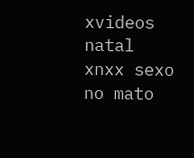xvideos natal xnxx sexo no mato